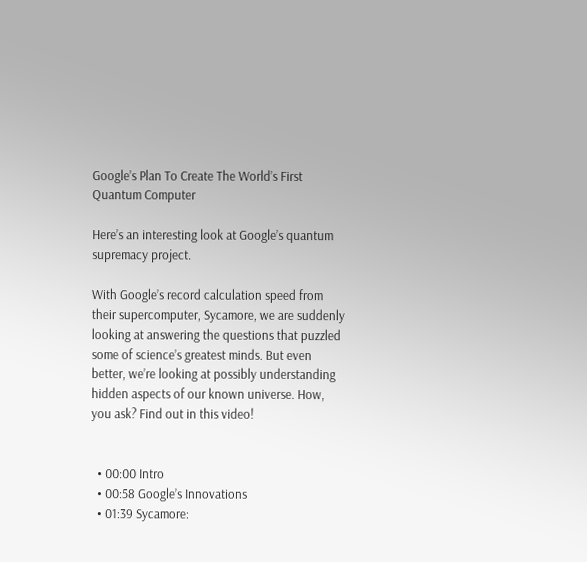Google’s Plan To Create The World’s First Quantum Computer

Here’s an interesting look at Google’s quantum supremacy project.

With Google’s record calculation speed from their supercomputer, Sycamore, we are suddenly looking at answering the questions that puzzled some of science’s greatest minds. But even better, we’re looking at possibly understanding hidden aspects of our known universe. How, you ask? Find out in this video!


  • 00:00 Intro
  • 00:58 Google’s Innovations
  • 01:39 Sycamore: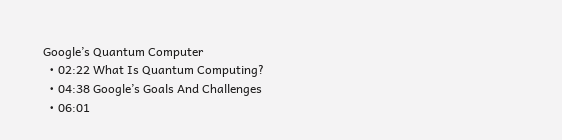Google’s Quantum Computer
  • 02:22 What Is Quantum Computing?
  • 04:38 Google’s Goals And Challenges
  • 06:01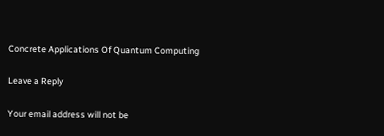Concrete Applications Of Quantum Computing

Leave a Reply

Your email address will not be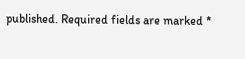published. Required fields are marked *